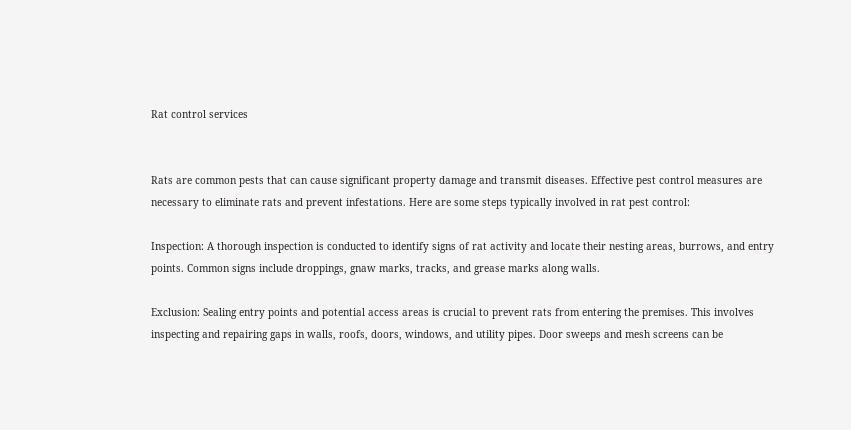Rat control services


Rats are common pests that can cause significant property damage and transmit diseases. Effective pest control measures are necessary to eliminate rats and prevent infestations. Here are some steps typically involved in rat pest control:

Inspection: A thorough inspection is conducted to identify signs of rat activity and locate their nesting areas, burrows, and entry points. Common signs include droppings, gnaw marks, tracks, and grease marks along walls.

Exclusion: Sealing entry points and potential access areas is crucial to prevent rats from entering the premises. This involves inspecting and repairing gaps in walls, roofs, doors, windows, and utility pipes. Door sweeps and mesh screens can be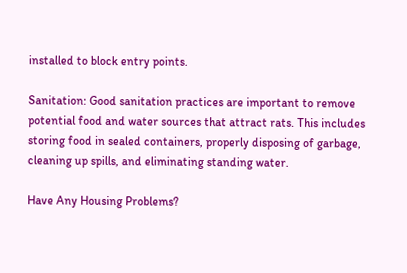installed to block entry points.

Sanitation: Good sanitation practices are important to remove potential food and water sources that attract rats. This includes storing food in sealed containers, properly disposing of garbage, cleaning up spills, and eliminating standing water.

Have Any Housing Problems?